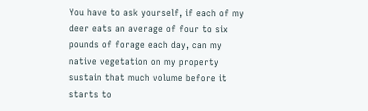You have to ask yourself, if each of my deer eats an average of four to six pounds of forage each day, can my native vegetation on my property sustain that much volume before it starts to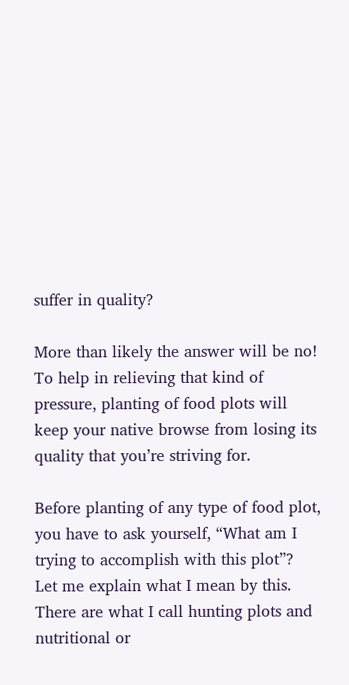suffer in quality?

More than likely the answer will be no!  To help in relieving that kind of pressure, planting of food plots will keep your native browse from losing its quality that you’re striving for.

Before planting of any type of food plot, you have to ask yourself, “What am I trying to accomplish with this plot”?  Let me explain what I mean by this. There are what I call hunting plots and nutritional or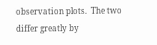observation plots.  The two differ greatly by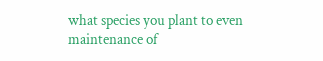what species you plant to even maintenance of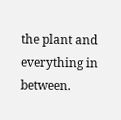the plant and everything in between.